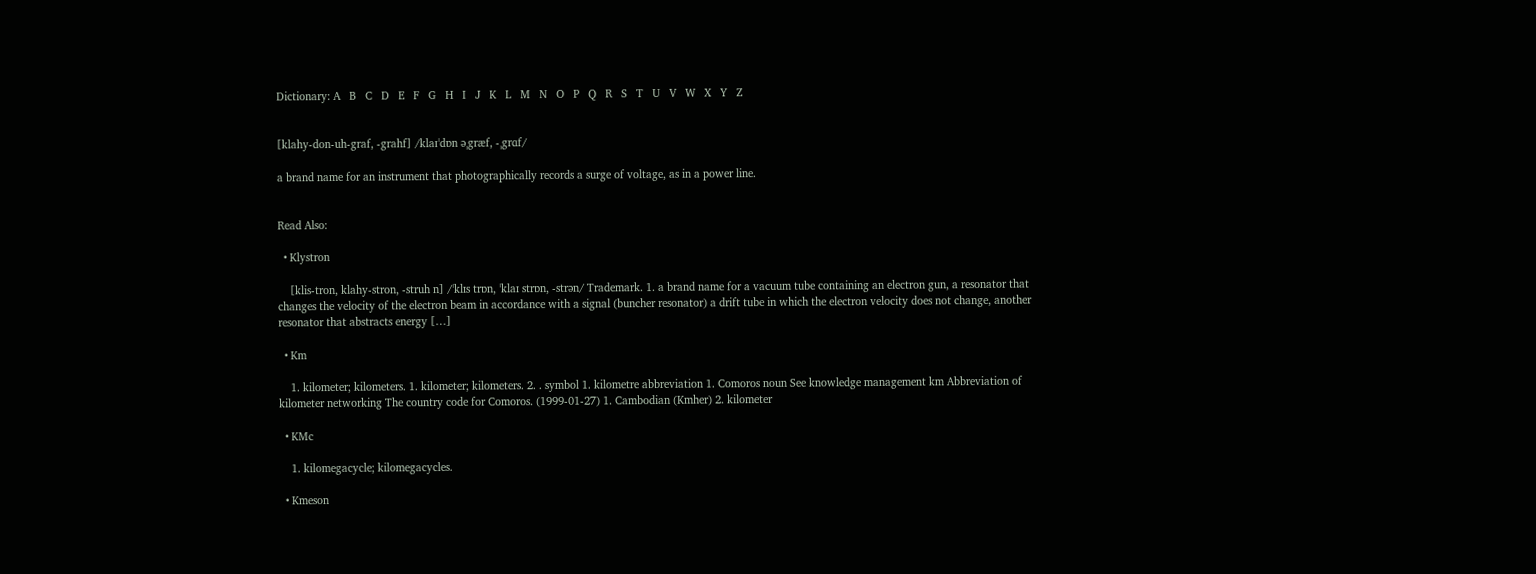Dictionary: A   B   C   D   E   F   G   H   I   J   K   L   M   N   O   P   Q   R   S   T   U   V   W   X   Y   Z


[klahy-don-uh-graf, -grahf] /klaɪˈdɒn əˌgræf, -ˌgrɑf/

a brand name for an instrument that photographically records a surge of voltage, as in a power line.


Read Also:

  • Klystron

    [klis-tron, klahy-stron, -struh n] /ˈklɪs trɒn, ˈklaɪ strɒn, -strən/ Trademark. 1. a brand name for a vacuum tube containing an electron gun, a resonator that changes the velocity of the electron beam in accordance with a signal (buncher resonator) a drift tube in which the electron velocity does not change, another resonator that abstracts energy […]

  • Km

    1. kilometer; kilometers. 1. kilometer; kilometers. 2. . symbol 1. kilometre abbreviation 1. Comoros noun See knowledge management km Abbreviation of kilometer networking The country code for Comoros. (1999-01-27) 1. Cambodian (Kmher) 2. kilometer

  • KMc

    1. kilomegacycle; kilomegacycles.

  • Kmeson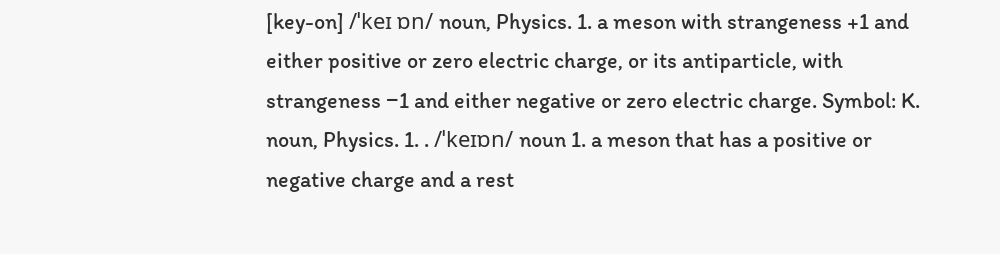[key-on] /ˈkeɪ ɒn/ noun, Physics. 1. a meson with strangeness +1 and either positive or zero electric charge, or its antiparticle, with strangeness −1 and either negative or zero electric charge. Symbol: K. noun, Physics. 1. . /ˈkeɪɒn/ noun 1. a meson that has a positive or negative charge and a rest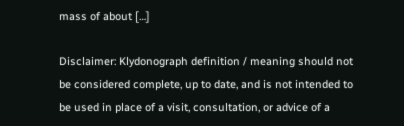mass of about […]

Disclaimer: Klydonograph definition / meaning should not be considered complete, up to date, and is not intended to be used in place of a visit, consultation, or advice of a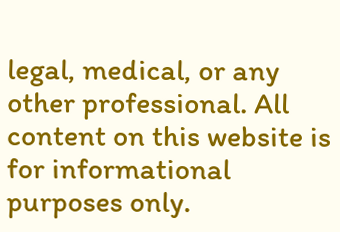legal, medical, or any other professional. All content on this website is for informational purposes only.